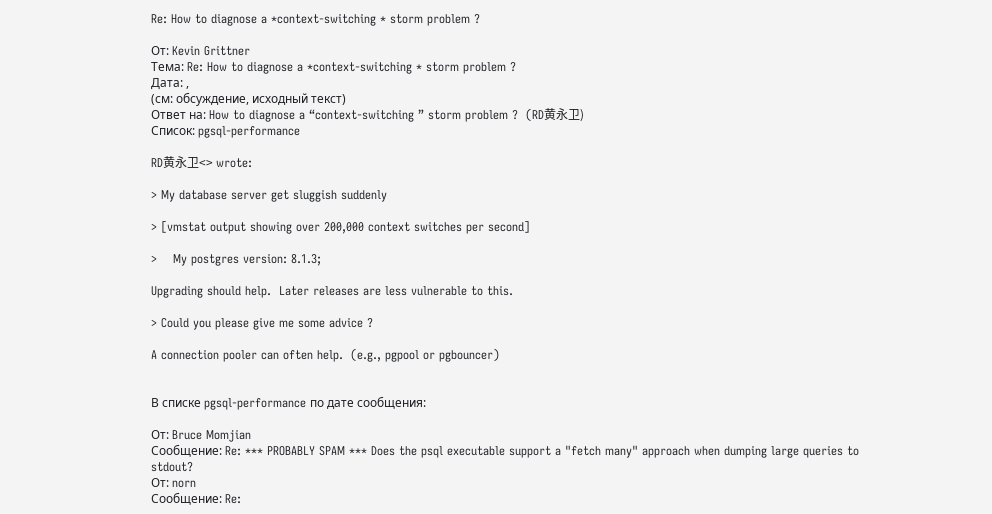Re: How to diagnose a *context-switching * storm problem ?

От: Kevin Grittner
Тема: Re: How to diagnose a *context-switching * storm problem ?
Дата: ,
(см: обсуждение, исходный текст)
Ответ на: How to diagnose a “context-switching ” storm problem ?  (RD黄永卫)
Список: pgsql-performance

RD黄永卫<> wrote:

> My database server get sluggish suddenly

> [vmstat output showing over 200,000 context switches per second]

>    My postgres version: 8.1.3;

Upgrading should help.  Later releases are less vulnerable to this.

> Could you please give me some advice ?

A connection pooler can often help.  (e.g., pgpool or pgbouncer)


В списке pgsql-performance по дате сообщения:

От: Bruce Momjian
Сообщение: Re: *** PROBABLY SPAM *** Does the psql executable support a "fetch many" approach when dumping large queries to stdout?
От: norn
Сообщение: Re: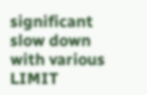significant slow down with various LIMIT